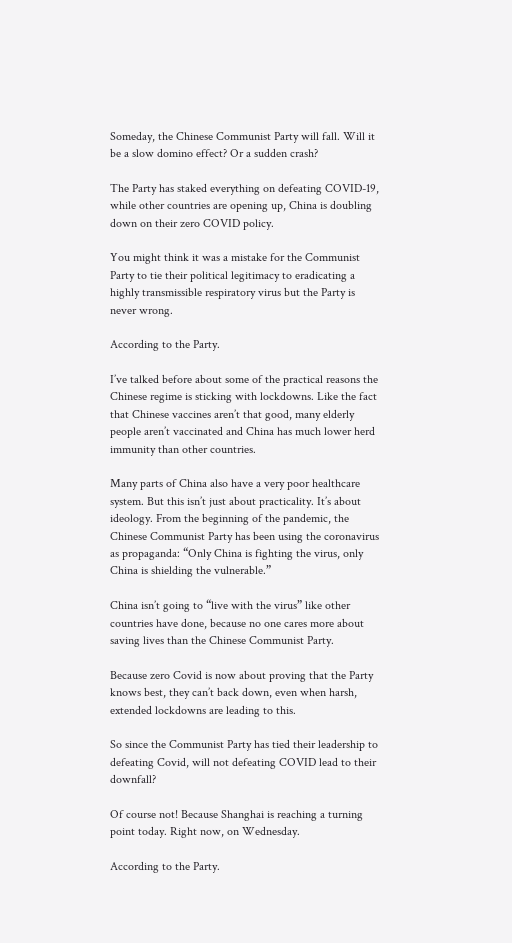Someday, the Chinese Communist Party will fall. Will it be a slow domino effect? Or a sudden crash?

The Party has staked everything on defeating COVID-19, while other countries are opening up, China is doubling down on their zero COVID policy.

You might think it was a mistake for the Communist Party to tie their political legitimacy to eradicating a highly transmissible respiratory virus but the Party is never wrong.

According to the Party.

I’ve talked before about some of the practical reasons the Chinese regime is sticking with lockdowns. Like the fact that Chinese vaccines aren’t that good, many elderly people aren’t vaccinated and China has much lower herd immunity than other countries.

Many parts of China also have a very poor healthcare system. But this isn’t just about practicality. It’s about ideology. From the beginning of the pandemic, the Chinese Communist Party has been using the coronavirus as propaganda: “Only China is fighting the virus, only China is shielding the vulnerable.”

China isn’t going to “live with the virus” like other countries have done, because no one cares more about saving lives than the Chinese Communist Party.

Because zero Covid is now about proving that the Party knows best, they can’t back down, even when harsh, extended lockdowns are leading to this.

So since the Communist Party has tied their leadership to defeating Covid, will not defeating COVID lead to their downfall?

Of course not! Because Shanghai is reaching a turning point today. Right now, on Wednesday.

According to the Party.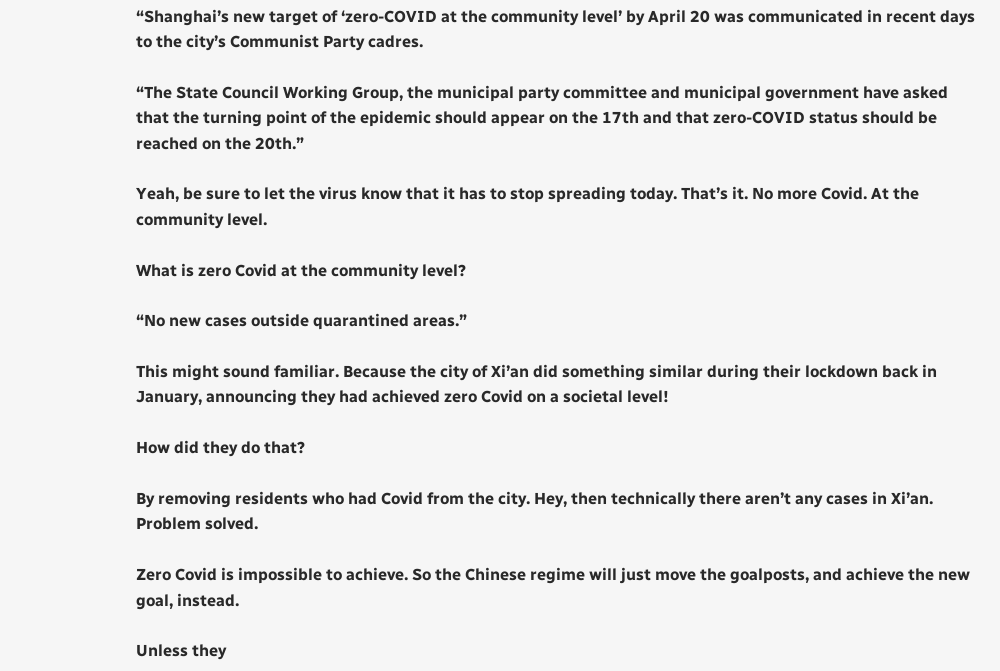“Shanghai’s new target of ‘zero-COVID at the community level’ by April 20 was communicated in recent days to the city’s Communist Party cadres.

“The State Council Working Group, the municipal party committee and municipal government have asked that the turning point of the epidemic should appear on the 17th and that zero-COVID status should be reached on the 20th.”

Yeah, be sure to let the virus know that it has to stop spreading today. That’s it. No more Covid. At the community level.

What is zero Covid at the community level?

“No new cases outside quarantined areas.”

This might sound familiar. Because the city of Xi’an did something similar during their lockdown back in January, announcing they had achieved zero Covid on a societal level!

How did they do that?

By removing residents who had Covid from the city. Hey, then technically there aren’t any cases in Xi’an. Problem solved.

Zero Covid is impossible to achieve. So the Chinese regime will just move the goalposts, and achieve the new goal, instead.

Unless they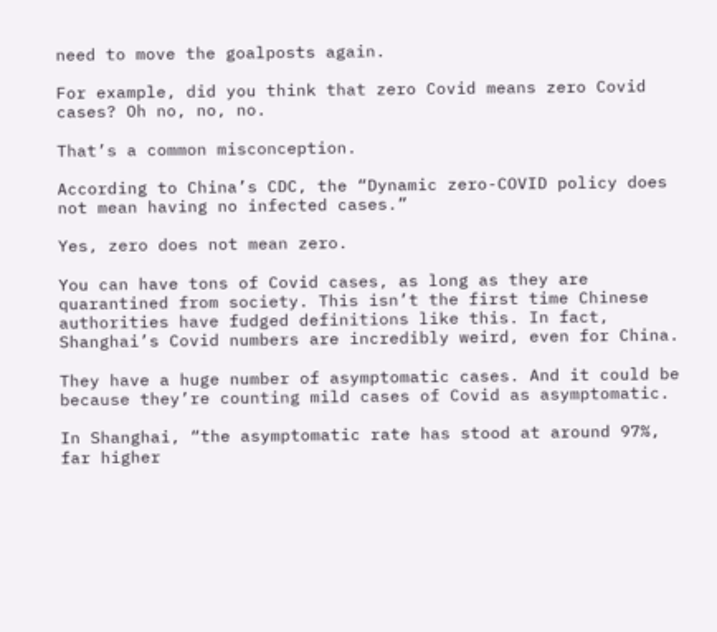need to move the goalposts again.

For example, did you think that zero Covid means zero Covid cases? Oh no, no, no.

That’s a common misconception.

According to China’s CDC, the “Dynamic zero-COVID policy does not mean having no infected cases.”

Yes, zero does not mean zero.

You can have tons of Covid cases, as long as they are quarantined from society. This isn’t the first time Chinese authorities have fudged definitions like this. In fact, Shanghai’s Covid numbers are incredibly weird, even for China.

They have a huge number of asymptomatic cases. And it could be because they’re counting mild cases of Covid as asymptomatic.

In Shanghai, “the asymptomatic rate has stood at around 97%, far higher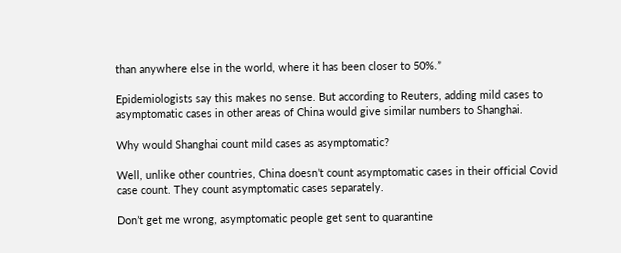than anywhere else in the world, where it has been closer to 50%.”

Epidemiologists say this makes no sense. But according to Reuters, adding mild cases to asymptomatic cases in other areas of China would give similar numbers to Shanghai.

Why would Shanghai count mild cases as asymptomatic?

Well, unlike other countries, China doesn’t count asymptomatic cases in their official Covid case count. They count asymptomatic cases separately.

Don’t get me wrong, asymptomatic people get sent to quarantine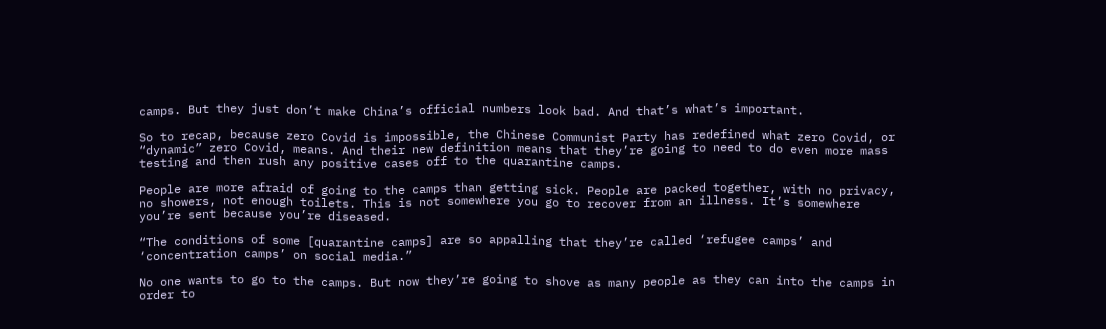camps. But they just don’t make China’s official numbers look bad. And that’s what’s important.

So to recap, because zero Covid is impossible, the Chinese Communist Party has redefined what zero Covid, or “dynamic” zero Covid, means. And their new definition means that they’re going to need to do even more mass testing and then rush any positive cases off to the quarantine camps.

People are more afraid of going to the camps than getting sick. People are packed together, with no privacy, no showers, not enough toilets. This is not somewhere you go to recover from an illness. It’s somewhere you’re sent because you’re diseased.

“The conditions of some [quarantine camps] are so appalling that they’re called ‘refugee camps’ and ‘concentration camps’ on social media.”

No one wants to go to the camps. But now they’re going to shove as many people as they can into the camps in order to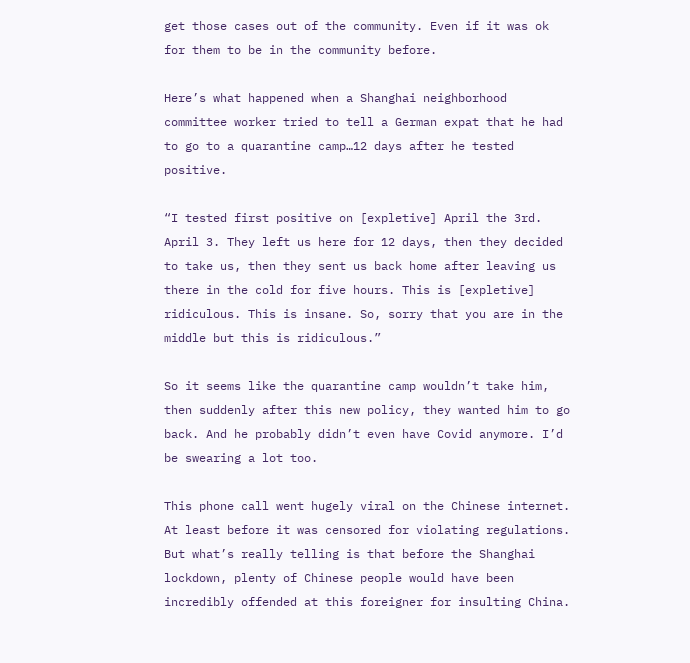get those cases out of the community. Even if it was ok for them to be in the community before.

Here’s what happened when a Shanghai neighborhood committee worker tried to tell a German expat that he had to go to a quarantine camp…12 days after he tested positive.

“I tested first positive on [expletive] April the 3rd. April 3. They left us here for 12 days, then they decided to take us, then they sent us back home after leaving us there in the cold for five hours. This is [expletive] ridiculous. This is insane. So, sorry that you are in the middle but this is ridiculous.”

So it seems like the quarantine camp wouldn’t take him, then suddenly after this new policy, they wanted him to go back. And he probably didn’t even have Covid anymore. I’d be swearing a lot too.

This phone call went hugely viral on the Chinese internet. At least before it was censored for violating regulations. But what’s really telling is that before the Shanghai lockdown, plenty of Chinese people would have been incredibly offended at this foreigner for insulting China.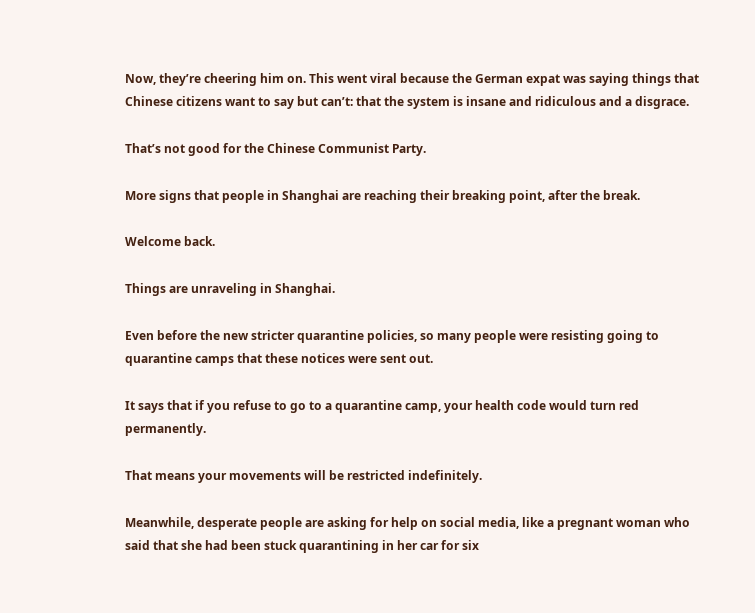Now, they’re cheering him on. This went viral because the German expat was saying things that Chinese citizens want to say but can’t: that the system is insane and ridiculous and a disgrace.

That’s not good for the Chinese Communist Party.

More signs that people in Shanghai are reaching their breaking point, after the break.

Welcome back.

Things are unraveling in Shanghai.

Even before the new stricter quarantine policies, so many people were resisting going to quarantine camps that these notices were sent out.

It says that if you refuse to go to a quarantine camp, your health code would turn red permanently.

That means your movements will be restricted indefinitely.

Meanwhile, desperate people are asking for help on social media, like a pregnant woman who said that she had been stuck quarantining in her car for six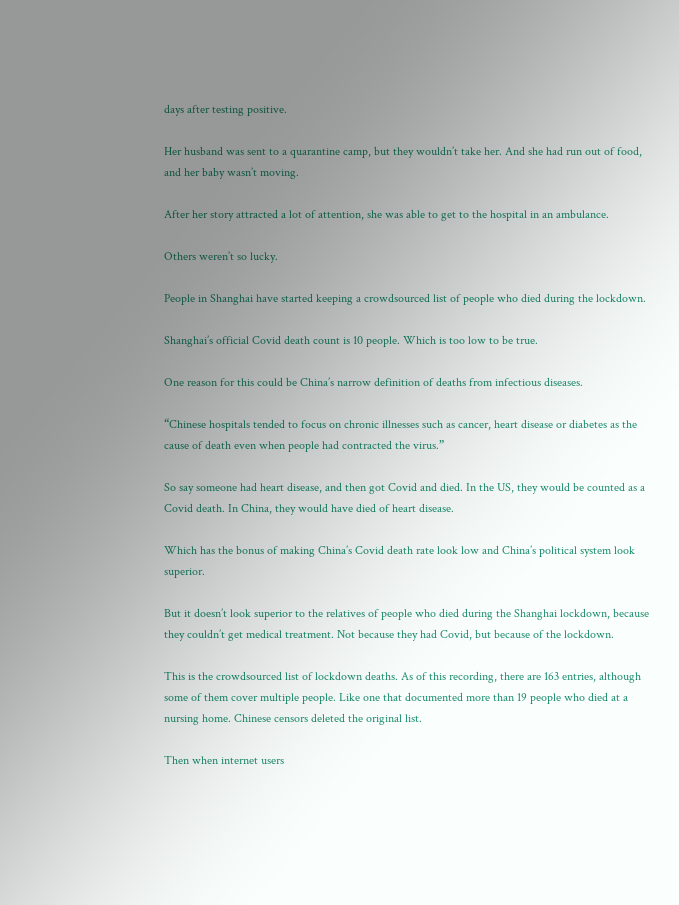days after testing positive.

Her husband was sent to a quarantine camp, but they wouldn’t take her. And she had run out of food, and her baby wasn’t moving.

After her story attracted a lot of attention, she was able to get to the hospital in an ambulance.

Others weren’t so lucky.

People in Shanghai have started keeping a crowdsourced list of people who died during the lockdown.

Shanghai’s official Covid death count is 10 people. Which is too low to be true.

One reason for this could be China’s narrow definition of deaths from infectious diseases.

“Chinese hospitals tended to focus on chronic illnesses such as cancer, heart disease or diabetes as the cause of death even when people had contracted the virus.”

So say someone had heart disease, and then got Covid and died. In the US, they would be counted as a Covid death. In China, they would have died of heart disease.

Which has the bonus of making China’s Covid death rate look low and China’s political system look superior.

But it doesn’t look superior to the relatives of people who died during the Shanghai lockdown, because they couldn’t get medical treatment. Not because they had Covid, but because of the lockdown.

This is the crowdsourced list of lockdown deaths. As of this recording, there are 163 entries, although some of them cover multiple people. Like one that documented more than 19 people who died at a nursing home. Chinese censors deleted the original list.

Then when internet users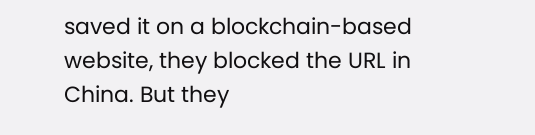saved it on a blockchain-based website, they blocked the URL in China. But they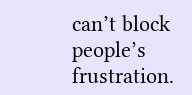can’t block people’s frustration.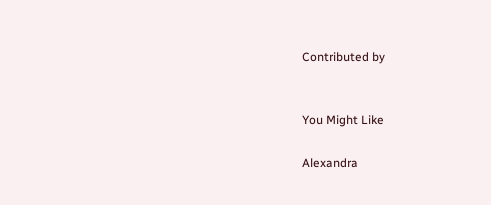Contributed by


You Might Like

Alexandra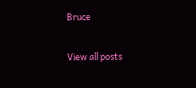Bruce

View all posts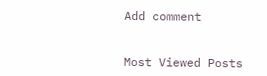Add comment


Most Viewed Posts